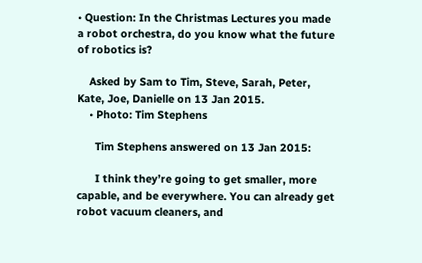• Question: In the Christmas Lectures you made a robot orchestra, do you know what the future of robotics is?

    Asked by Sam to Tim, Steve, Sarah, Peter, Kate, Joe, Danielle on 13 Jan 2015.
    • Photo: Tim Stephens

      Tim Stephens answered on 13 Jan 2015:

      I think they’re going to get smaller, more capable, and be everywhere. You can already get robot vacuum cleaners, and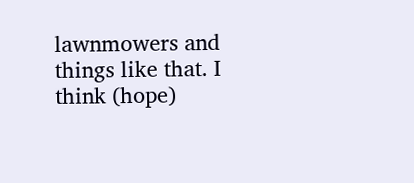lawnmowers and things like that. I think (hope)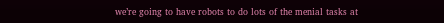we’re going to have robots to do lots of the menial tasks at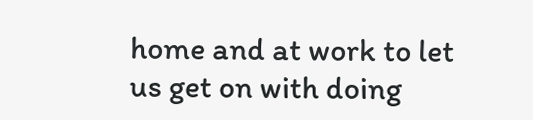home and at work to let us get on with doing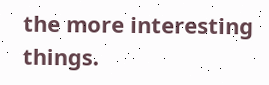the more interesting things.